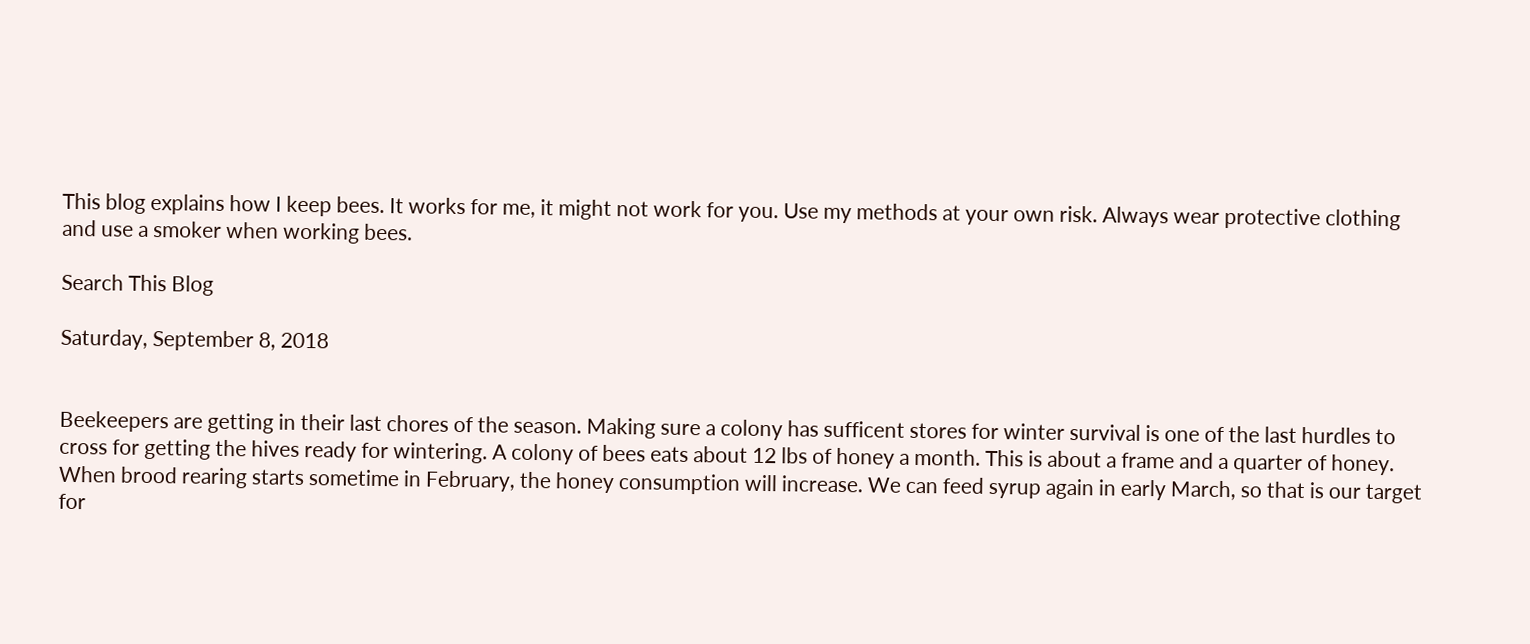This blog explains how I keep bees. It works for me, it might not work for you. Use my methods at your own risk. Always wear protective clothing and use a smoker when working bees.

Search This Blog

Saturday, September 8, 2018


Beekeepers are getting in their last chores of the season. Making sure a colony has sufficent stores for winter survival is one of the last hurdles to cross for getting the hives ready for wintering. A colony of bees eats about 12 lbs of honey a month. This is about a frame and a quarter of honey. When brood rearing starts sometime in February, the honey consumption will increase. We can feed syrup again in early March, so that is our target for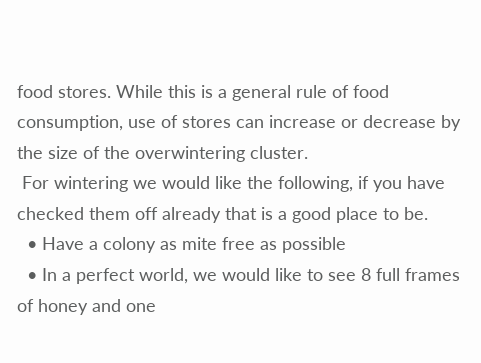food stores. While this is a general rule of food consumption, use of stores can increase or decrease by the size of the overwintering cluster.
 For wintering we would like the following, if you have checked them off already that is a good place to be.
  • Have a colony as mite free as possible
  • In a perfect world, we would like to see 8 full frames of honey and one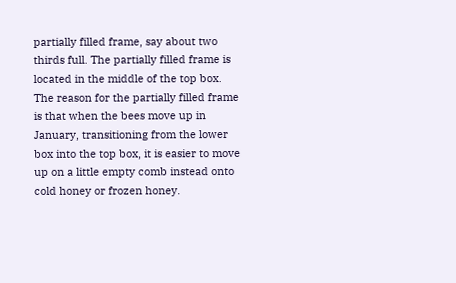partially filled frame, say about two thirds full. The partially filled frame is located in the middle of the top box. The reason for the partially filled frame is that when the bees move up in January, transitioning from the lower box into the top box, it is easier to move up on a little empty comb instead onto cold honey or frozen honey.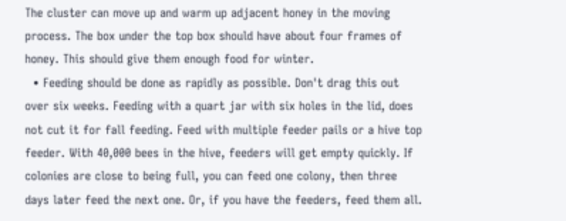The cluster can move up and warm up adjacent honey in the moving process. The box under the top box should have about four frames of honey. This should give them enough food for winter.
  • Feeding should be done as rapidly as possible. Don't drag this out over six weeks. Feeding with a quart jar with six holes in the lid, does not cut it for fall feeding. Feed with multiple feeder pails or a hive top feeder. With 40,000 bees in the hive, feeders will get empty quickly. If colonies are close to being full, you can feed one colony, then three days later feed the next one. Or, if you have the feeders, feed them all.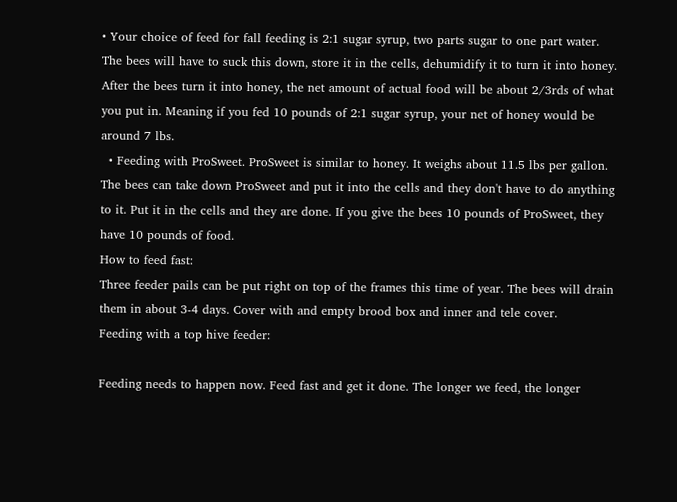• Your choice of feed for fall feeding is 2:1 sugar syrup, two parts sugar to one part water. The bees will have to suck this down, store it in the cells, dehumidify it to turn it into honey. After the bees turn it into honey, the net amount of actual food will be about 2/3rds of what you put in. Meaning if you fed 10 pounds of 2:1 sugar syrup, your net of honey would be around 7 lbs.
  • Feeding with ProSweet. ProSweet is similar to honey. It weighs about 11.5 lbs per gallon. The bees can take down ProSweet and put it into the cells and they don't have to do anything to it. Put it in the cells and they are done. If you give the bees 10 pounds of ProSweet, they have 10 pounds of food.
How to feed fast:
Three feeder pails can be put right on top of the frames this time of year. The bees will drain them in about 3-4 days. Cover with and empty brood box and inner and tele cover.
Feeding with a top hive feeder:

Feeding needs to happen now. Feed fast and get it done. The longer we feed, the longer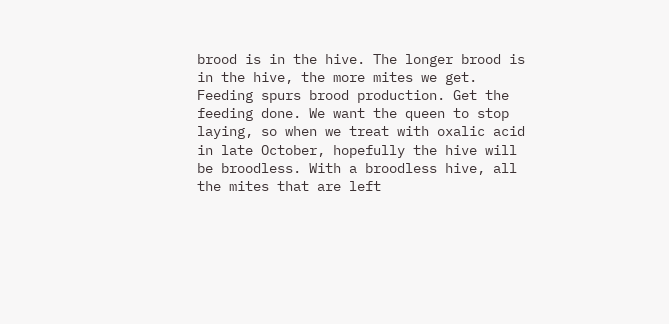brood is in the hive. The longer brood is in the hive, the more mites we get. Feeding spurs brood production. Get the feeding done. We want the queen to stop laying, so when we treat with oxalic acid in late October, hopefully the hive will be broodless. With a broodless hive, all the mites that are left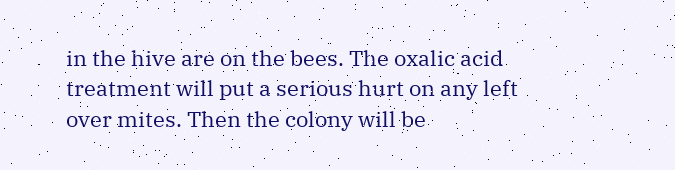in the hive are on the bees. The oxalic acid treatment will put a serious hurt on any left over mites. Then the colony will be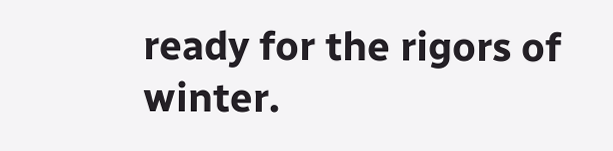ready for the rigors of winter.